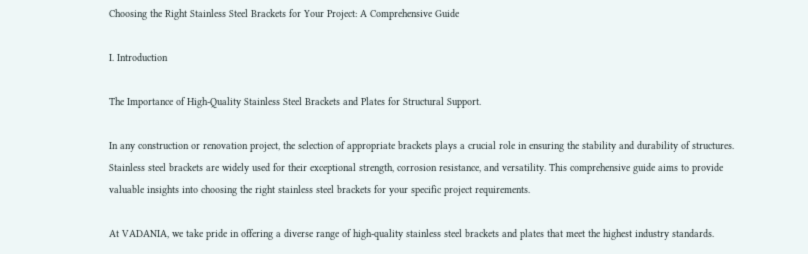Choosing the Right Stainless Steel Brackets for Your Project: A Comprehensive Guide

I. Introduction

The Importance of High-Quality Stainless Steel Brackets and Plates for Structural Support.

In any construction or renovation project, the selection of appropriate brackets plays a crucial role in ensuring the stability and durability of structures. Stainless steel brackets are widely used for their exceptional strength, corrosion resistance, and versatility. This comprehensive guide aims to provide valuable insights into choosing the right stainless steel brackets for your specific project requirements.

At VADANIA, we take pride in offering a diverse range of high-quality stainless steel brackets and plates that meet the highest industry standards.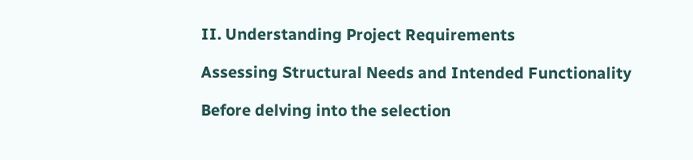II. Understanding Project Requirements

Assessing Structural Needs and Intended Functionality

Before delving into the selection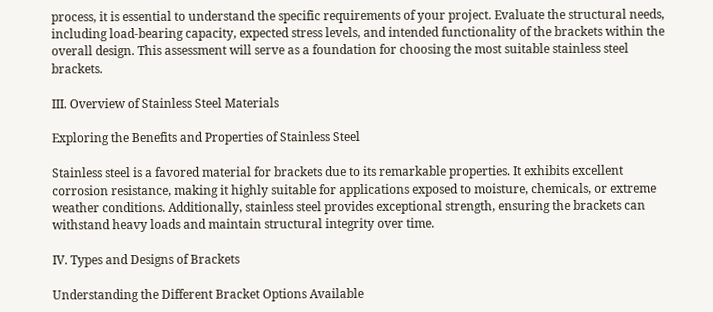process, it is essential to understand the specific requirements of your project. Evaluate the structural needs, including load-bearing capacity, expected stress levels, and intended functionality of the brackets within the overall design. This assessment will serve as a foundation for choosing the most suitable stainless steel brackets.

III. Overview of Stainless Steel Materials

Exploring the Benefits and Properties of Stainless Steel

Stainless steel is a favored material for brackets due to its remarkable properties. It exhibits excellent corrosion resistance, making it highly suitable for applications exposed to moisture, chemicals, or extreme weather conditions. Additionally, stainless steel provides exceptional strength, ensuring the brackets can withstand heavy loads and maintain structural integrity over time.

IV. Types and Designs of Brackets

Understanding the Different Bracket Options Available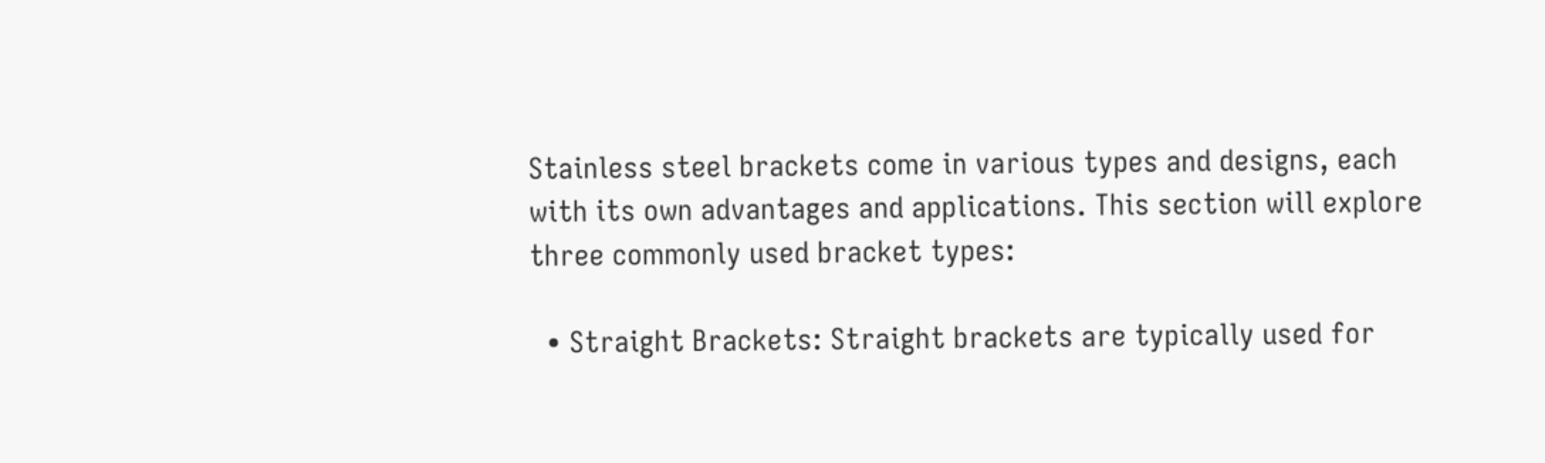Stainless steel brackets come in various types and designs, each with its own advantages and applications. This section will explore three commonly used bracket types:

  • Straight Brackets: Straight brackets are typically used for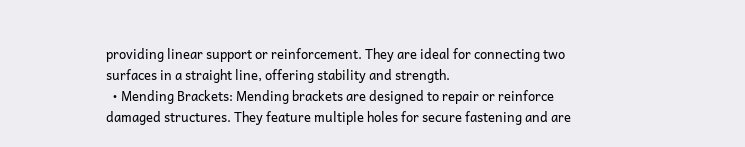providing linear support or reinforcement. They are ideal for connecting two surfaces in a straight line, offering stability and strength.
  • Mending Brackets: Mending brackets are designed to repair or reinforce damaged structures. They feature multiple holes for secure fastening and are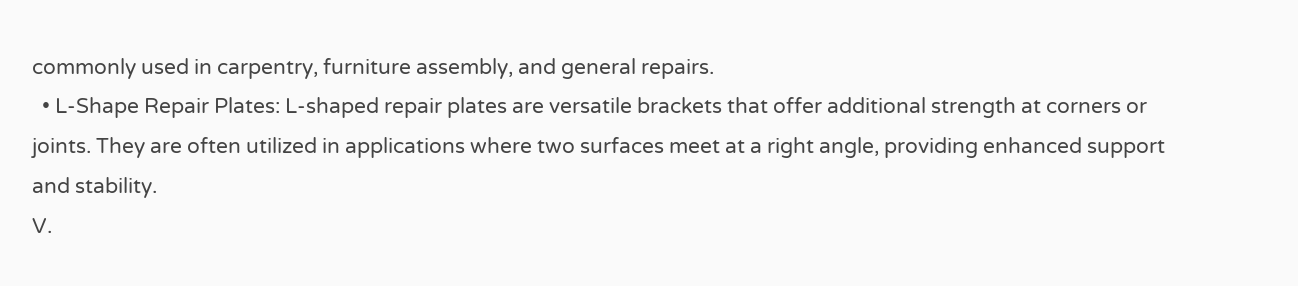commonly used in carpentry, furniture assembly, and general repairs.
  • L-Shape Repair Plates: L-shaped repair plates are versatile brackets that offer additional strength at corners or joints. They are often utilized in applications where two surfaces meet at a right angle, providing enhanced support and stability.
V.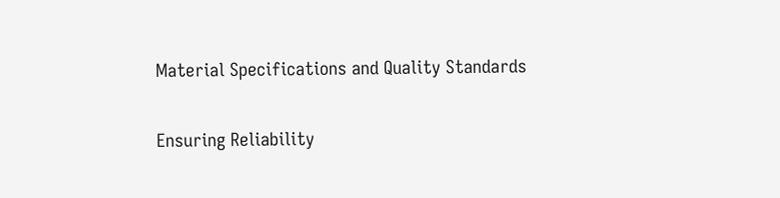Material Specifications and Quality Standards

Ensuring Reliability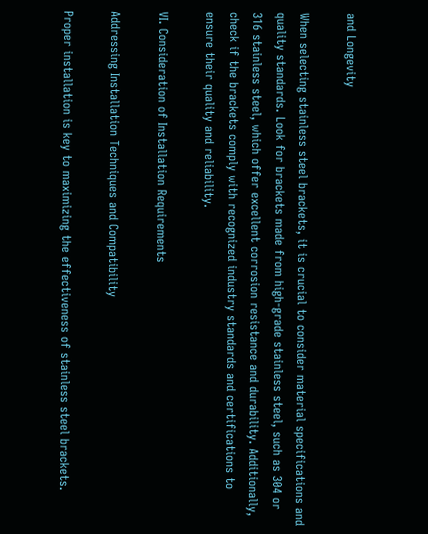and Longevity

When selecting stainless steel brackets, it is crucial to consider material specifications and quality standards. Look for brackets made from high-grade stainless steel, such as 304 or 316 stainless steel, which offer excellent corrosion resistance and durability. Additionally, check if the brackets comply with recognized industry standards and certifications to ensure their quality and reliability.

VI. Consideration of Installation Requirements

Addressing Installation Techniques and Compatibility

Proper installation is key to maximizing the effectiveness of stainless steel brackets.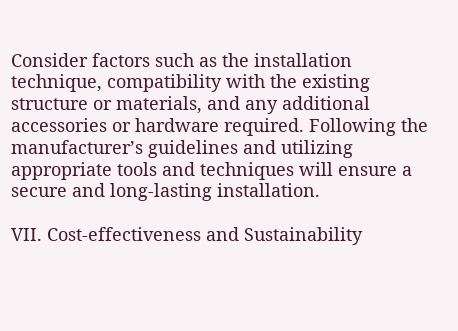Consider factors such as the installation technique, compatibility with the existing structure or materials, and any additional accessories or hardware required. Following the manufacturer’s guidelines and utilizing appropriate tools and techniques will ensure a secure and long-lasting installation.

VII. Cost-effectiveness and Sustainability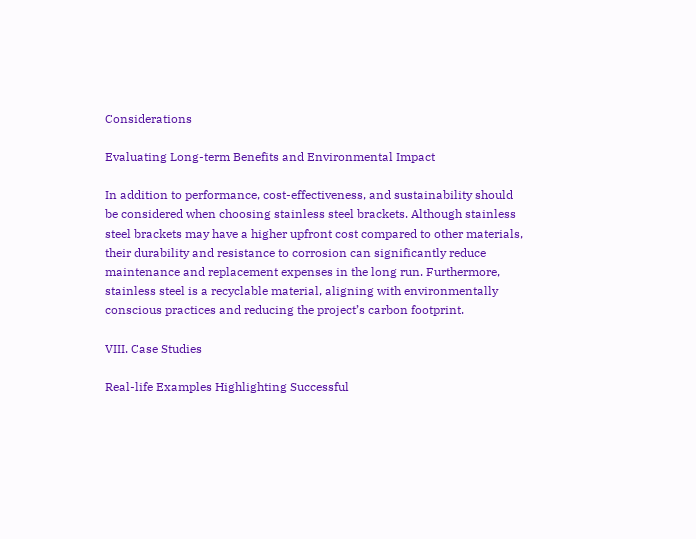Considerations

Evaluating Long-term Benefits and Environmental Impact

In addition to performance, cost-effectiveness, and sustainability should be considered when choosing stainless steel brackets. Although stainless steel brackets may have a higher upfront cost compared to other materials, their durability and resistance to corrosion can significantly reduce maintenance and replacement expenses in the long run. Furthermore, stainless steel is a recyclable material, aligning with environmentally conscious practices and reducing the project’s carbon footprint.

VIII. Case Studies

Real-life Examples Highlighting Successful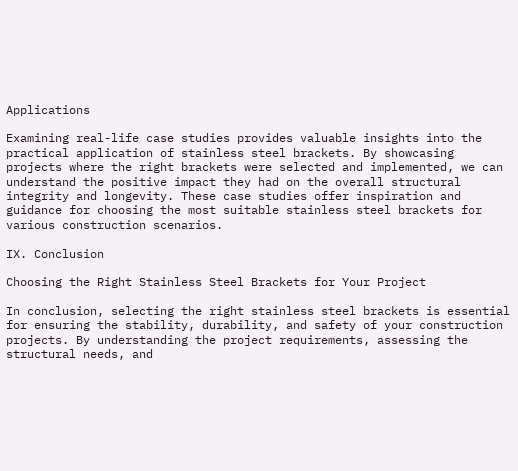Applications

Examining real-life case studies provides valuable insights into the practical application of stainless steel brackets. By showcasing projects where the right brackets were selected and implemented, we can understand the positive impact they had on the overall structural integrity and longevity. These case studies offer inspiration and guidance for choosing the most suitable stainless steel brackets for various construction scenarios.

IX. Conclusion

Choosing the Right Stainless Steel Brackets for Your Project

In conclusion, selecting the right stainless steel brackets is essential for ensuring the stability, durability, and safety of your construction projects. By understanding the project requirements, assessing the structural needs, and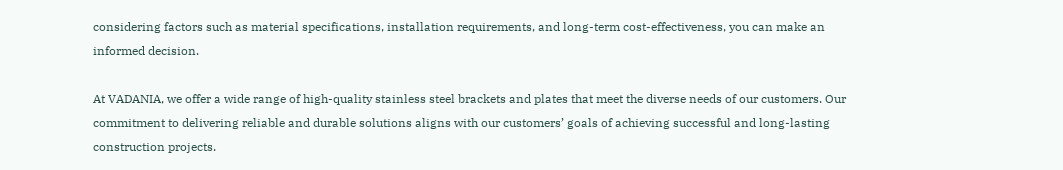considering factors such as material specifications, installation requirements, and long-term cost-effectiveness, you can make an informed decision.

At VADANIA, we offer a wide range of high-quality stainless steel brackets and plates that meet the diverse needs of our customers. Our commitment to delivering reliable and durable solutions aligns with our customers’ goals of achieving successful and long-lasting construction projects.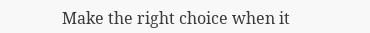Make the right choice when it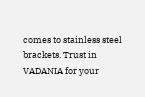comes to stainless steel brackets. Trust in VADANIA for your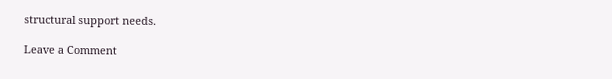structural support needs.

Leave a Comment